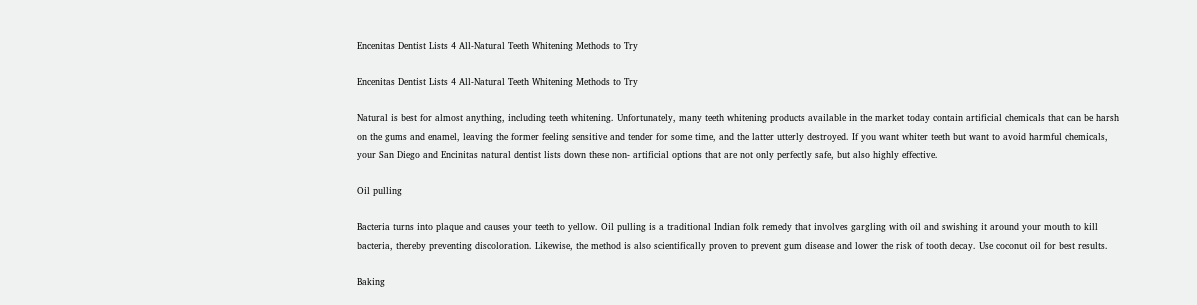Encenitas Dentist Lists 4 All-Natural Teeth Whitening Methods to Try

Encenitas Dentist Lists 4 All-Natural Teeth Whitening Methods to Try

Natural is best for almost anything, including teeth whitening. Unfortunately, many teeth whitening products available in the market today contain artificial chemicals that can be harsh on the gums and enamel, leaving the former feeling sensitive and tender for some time, and the latter utterly destroyed. If you want whiter teeth but want to avoid harmful chemicals, your San Diego and Encinitas natural dentist lists down these non- artificial options that are not only perfectly safe, but also highly effective.

Oil pulling

Bacteria turns into plaque and causes your teeth to yellow. Oil pulling is a traditional Indian folk remedy that involves gargling with oil and swishing it around your mouth to kill bacteria, thereby preventing discoloration. Likewise, the method is also scientifically proven to prevent gum disease and lower the risk of tooth decay. Use coconut oil for best results.

Baking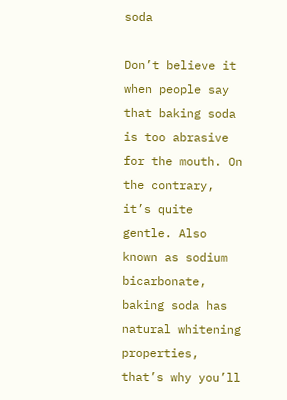soda

Don’t believe it when people say that baking soda is too abrasive for the mouth. On the contrary, it’s quite gentle. Also known as sodium bicarbonate, baking soda has natural whitening properties, that’s why you’ll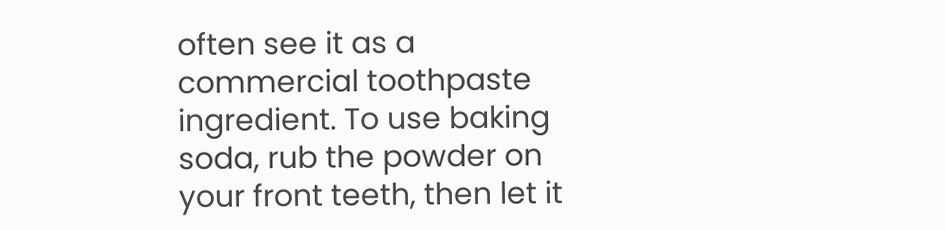often see it as a commercial toothpaste ingredient. To use baking soda, rub the powder on your front teeth, then let it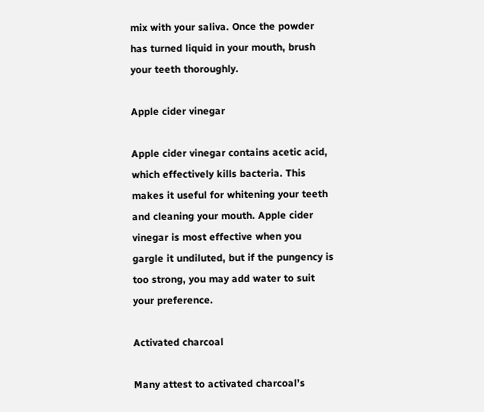mix with your saliva. Once the powder has turned liquid in your mouth, brush your teeth thoroughly.

Apple cider vinegar

Apple cider vinegar contains acetic acid, which effectively kills bacteria. This makes it useful for whitening your teeth and cleaning your mouth. Apple cider vinegar is most effective when you gargle it undiluted, but if the pungency is too strong, you may add water to suit your preference.

Activated charcoal

Many attest to activated charcoal’s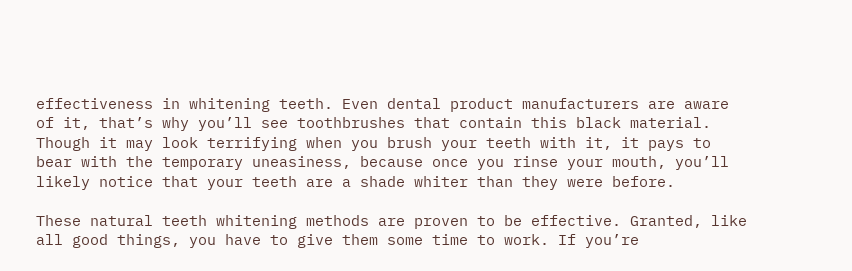effectiveness in whitening teeth. Even dental product manufacturers are aware of it, that’s why you’ll see toothbrushes that contain this black material. Though it may look terrifying when you brush your teeth with it, it pays to bear with the temporary uneasiness, because once you rinse your mouth, you’ll likely notice that your teeth are a shade whiter than they were before.

These natural teeth whitening methods are proven to be effective. Granted, like all good things, you have to give them some time to work. If you’re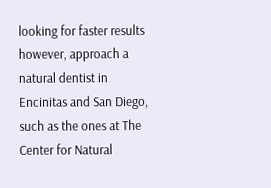looking for faster results however, approach a natural dentist in Encinitas and San Diego, such as the ones at The Center for Natural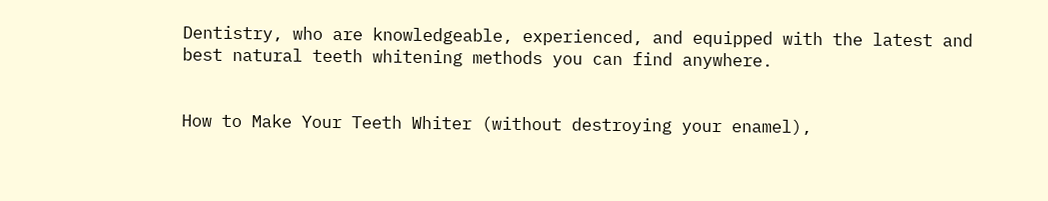Dentistry, who are knowledgeable, experienced, and equipped with the latest and best natural teeth whitening methods you can find anywhere.


How to Make Your Teeth Whiter (without destroying your enamel),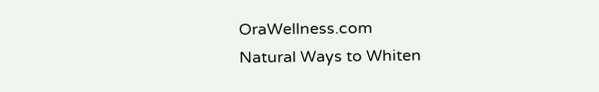OraWellness.com
Natural Ways to Whiten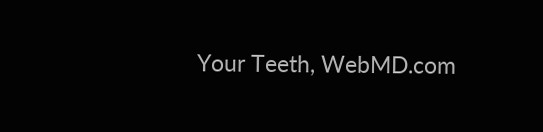Your Teeth, WebMD.com